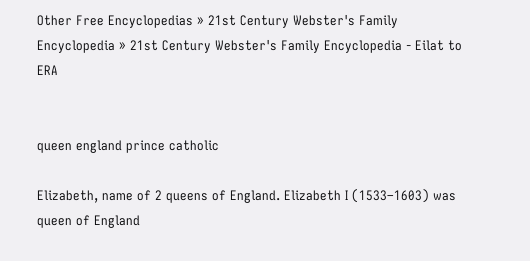Other Free Encyclopedias » 21st Century Webster's Family Encyclopedia » 21st Century Webster's Family Encyclopedia - Eilat to ERA


queen england prince catholic

Elizabeth, name of 2 queens of England. Elizabeth I (1533–1603) was queen of England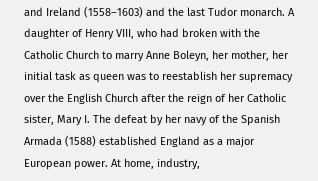and Ireland (1558–1603) and the last Tudor monarch. A daughter of Henry VIII, who had broken with the Catholic Church to marry Anne Boleyn, her mother, her initial task as queen was to reestablish her supremacy over the English Church after the reign of her Catholic sister, Mary I. The defeat by her navy of the Spanish Armada (1588) established England as a major European power. At home, industry,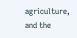agriculture, and the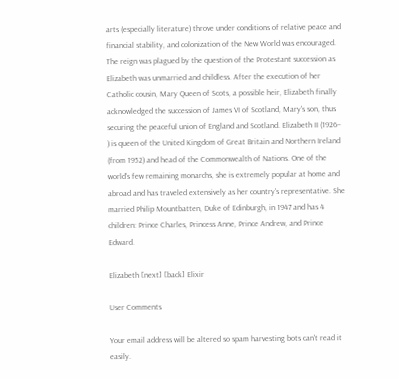arts (especially literature) throve under conditions of relative peace and financial stability, and colonization of the New World was encouraged. The reign was plagued by the question of the Protestant succession as Elizabeth was unmarried and childless. After the execution of her Catholic cousin, Mary Queen of Scots, a possible heir, Elizabeth finally acknowledged the succession of James VI of Scotland, Mary's son, thus securing the peaceful union of England and Scotland. Elizabeth II (1926– ) is queen of the United Kingdom of Great Britain and Northern Ireland (from 1952) and head of the Commonwealth of Nations. One of the world's few remaining monarchs, she is extremely popular at home and abroad and has traveled extensively as her country's representative. She married Philip Mountbatten, Duke of Edinburgh, in 1947 and has 4 children: Prince Charles, Princess Anne, Prince Andrew, and Prince Edward.

Elizabeth [next] [back] Elixir

User Comments

Your email address will be altered so spam harvesting bots can't read it easily.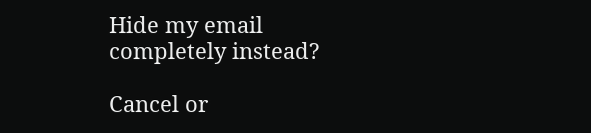Hide my email completely instead?

Cancel or